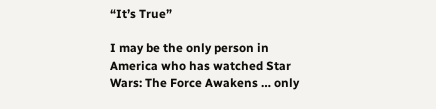“It’s True”

I may be the only person in America who has watched Star Wars: The Force Awakens … only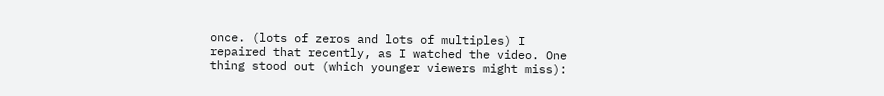once. (lots of zeros and lots of multiples) I repaired that recently, as I watched the video. One thing stood out (which younger viewers might miss):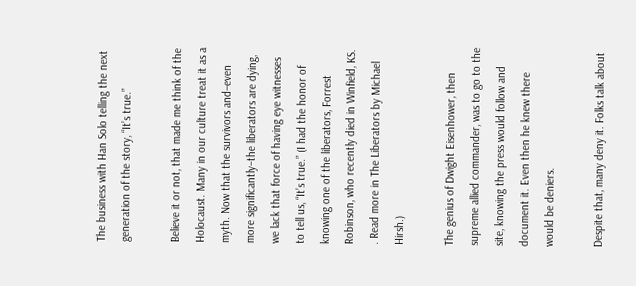The business with Han Solo telling the next generation of the story, “It’s true.”

Believe it or not, that made me think of the Holocaust. Many in our culture treat it as a myth. Now that the survivors and–even more significantly–the liberators are dying, we lack that force of having eye witnesses to tell us, “It’s true.” (I had the honor of knowing one of the liberators, Forrest Robinson, who recently died in Winfield, KS. . Read more in The Liberators by Michael Hirsh.)

The genius of Dwight Eisenhower, then supreme allied commander, was to go to the site, knowing the press would follow and document it. Even then he knew there would be deniers.

Despite that, many deny it. Folks talk about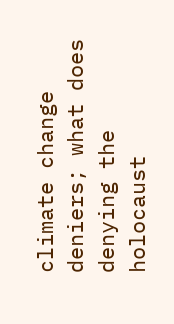climate change deniers; what does denying the holocaust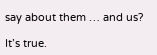say about them … and us?

It’s true.